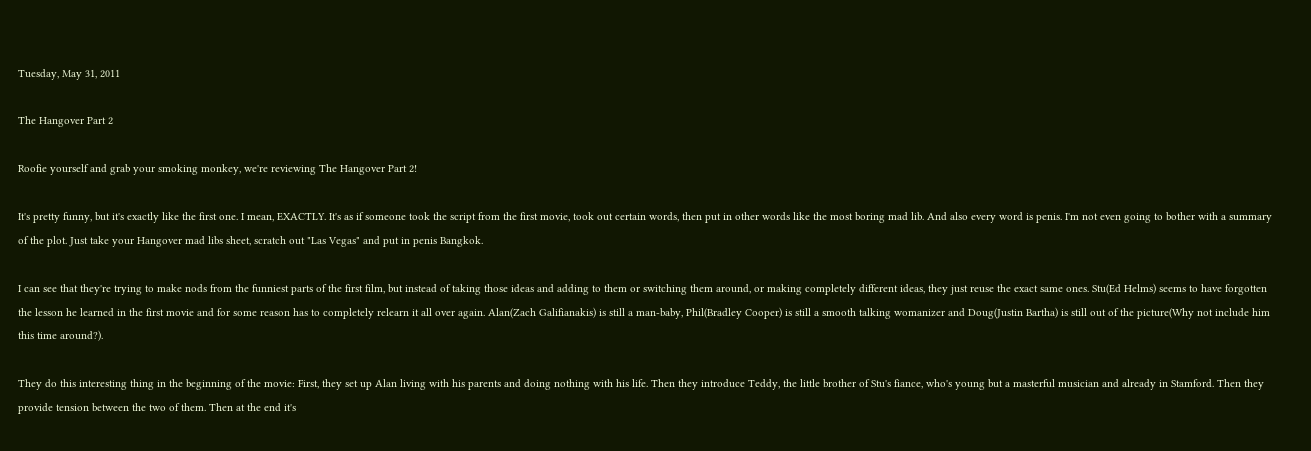Tuesday, May 31, 2011

The Hangover Part 2

Roofie yourself and grab your smoking monkey, we're reviewing The Hangover Part 2!

It's pretty funny, but it's exactly like the first one. I mean, EXACTLY. It's as if someone took the script from the first movie, took out certain words, then put in other words like the most boring mad lib. And also every word is penis. I'm not even going to bother with a summary of the plot. Just take your Hangover mad libs sheet, scratch out "Las Vegas" and put in penis Bangkok.

I can see that they're trying to make nods from the funniest parts of the first film, but instead of taking those ideas and adding to them or switching them around, or making completely different ideas, they just reuse the exact same ones. Stu(Ed Helms) seems to have forgotten the lesson he learned in the first movie and for some reason has to completely relearn it all over again. Alan(Zach Galifianakis) is still a man-baby, Phil(Bradley Cooper) is still a smooth talking womanizer and Doug(Justin Bartha) is still out of the picture(Why not include him this time around?).

They do this interesting thing in the beginning of the movie: First, they set up Alan living with his parents and doing nothing with his life. Then they introduce Teddy, the little brother of Stu's fiance, who's young but a masterful musician and already in Stamford. Then they provide tension between the two of them. Then at the end it's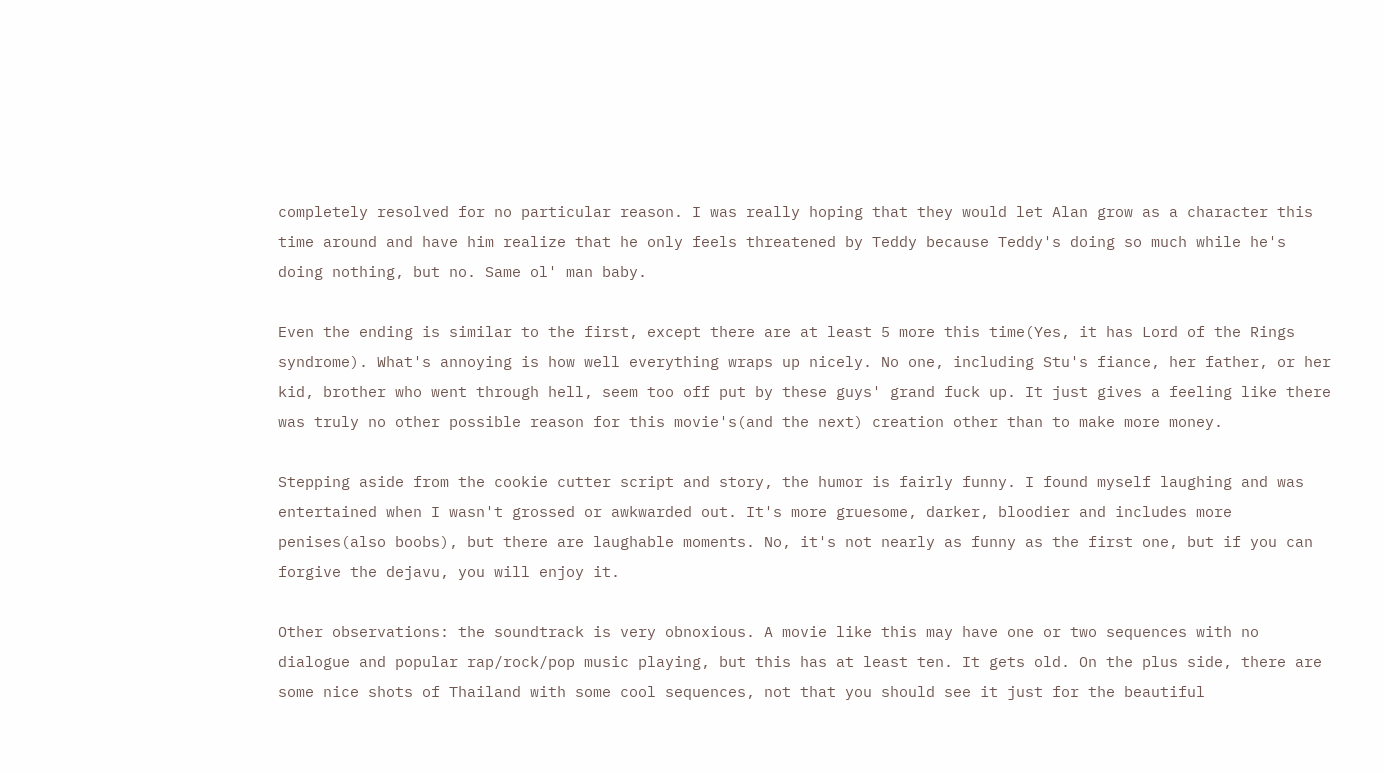completely resolved for no particular reason. I was really hoping that they would let Alan grow as a character this time around and have him realize that he only feels threatened by Teddy because Teddy's doing so much while he's doing nothing, but no. Same ol' man baby.

Even the ending is similar to the first, except there are at least 5 more this time(Yes, it has Lord of the Rings syndrome). What's annoying is how well everything wraps up nicely. No one, including Stu's fiance, her father, or her kid, brother who went through hell, seem too off put by these guys' grand fuck up. It just gives a feeling like there was truly no other possible reason for this movie's(and the next) creation other than to make more money.

Stepping aside from the cookie cutter script and story, the humor is fairly funny. I found myself laughing and was entertained when I wasn't grossed or awkwarded out. It's more gruesome, darker, bloodier and includes more penises(also boobs), but there are laughable moments. No, it's not nearly as funny as the first one, but if you can forgive the dejavu, you will enjoy it.

Other observations: the soundtrack is very obnoxious. A movie like this may have one or two sequences with no dialogue and popular rap/rock/pop music playing, but this has at least ten. It gets old. On the plus side, there are some nice shots of Thailand with some cool sequences, not that you should see it just for the beautiful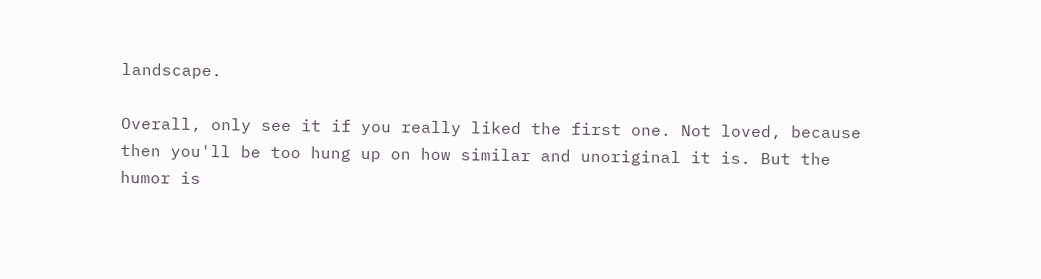landscape.

Overall, only see it if you really liked the first one. Not loved, because then you'll be too hung up on how similar and unoriginal it is. But the humor is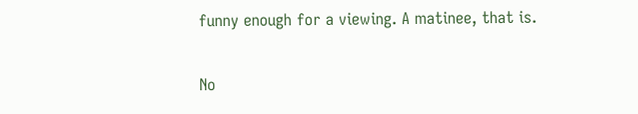funny enough for a viewing. A matinee, that is.

No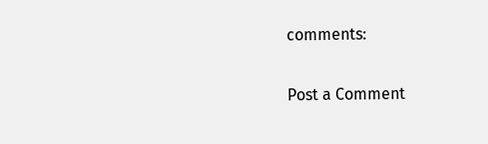comments:

Post a Comment